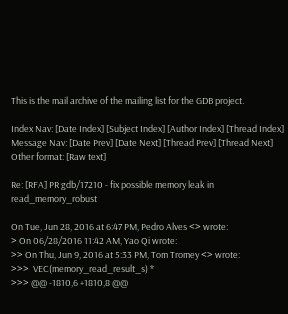This is the mail archive of the mailing list for the GDB project.

Index Nav: [Date Index] [Subject Index] [Author Index] [Thread Index]
Message Nav: [Date Prev] [Date Next] [Thread Prev] [Thread Next]
Other format: [Raw text]

Re: [RFA] PR gdb/17210 - fix possible memory leak in read_memory_robust

On Tue, Jun 28, 2016 at 6:47 PM, Pedro Alves <> wrote:
> On 06/28/2016 11:42 AM, Yao Qi wrote:
>> On Thu, Jun 9, 2016 at 5:33 PM, Tom Tromey <> wrote:
>>>  VEC(memory_read_result_s) *
>>> @@ -1810,6 +1810,8 @@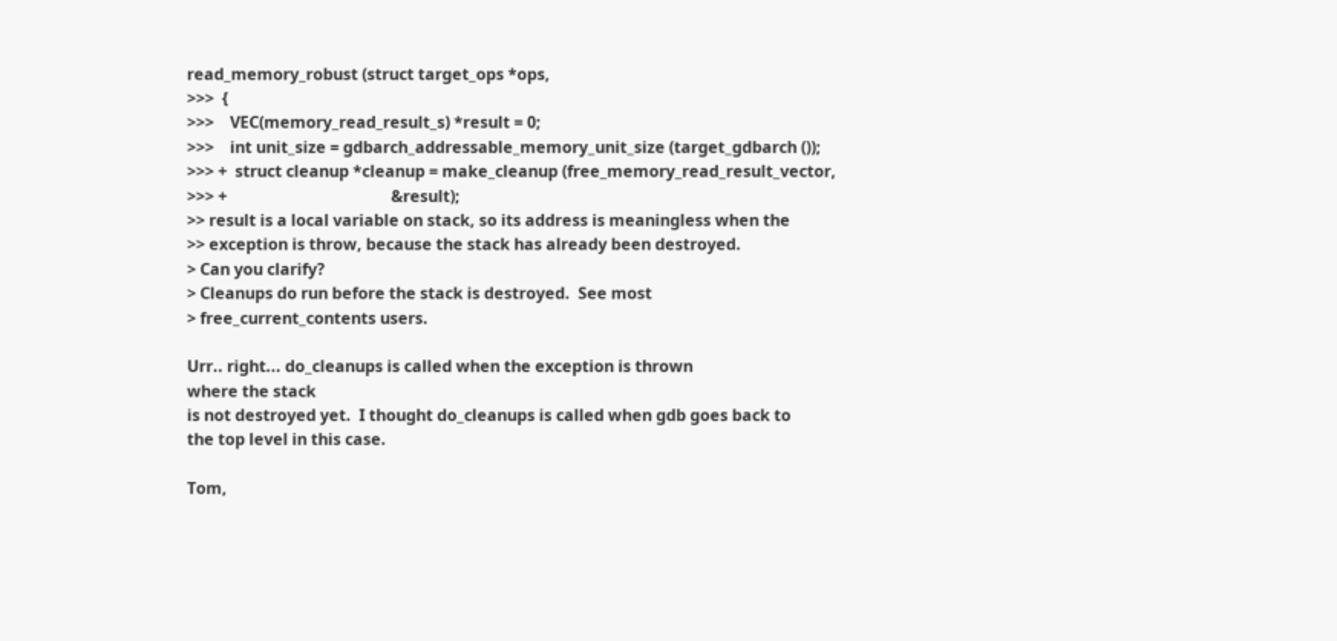read_memory_robust (struct target_ops *ops,
>>>  {
>>>    VEC(memory_read_result_s) *result = 0;
>>>    int unit_size = gdbarch_addressable_memory_unit_size (target_gdbarch ());
>>> +  struct cleanup *cleanup = make_cleanup (free_memory_read_result_vector,
>>> +                                         &result);
>> result is a local variable on stack, so its address is meaningless when the
>> exception is throw, because the stack has already been destroyed.
> Can you clarify?
> Cleanups do run before the stack is destroyed.  See most
> free_current_contents users.

Urr.. right... do_cleanups is called when the exception is thrown
where the stack
is not destroyed yet.  I thought do_cleanups is called when gdb goes back to
the top level in this case.

Tom,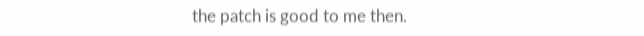the patch is good to me then.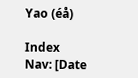Yao (éå)

Index Nav: [Date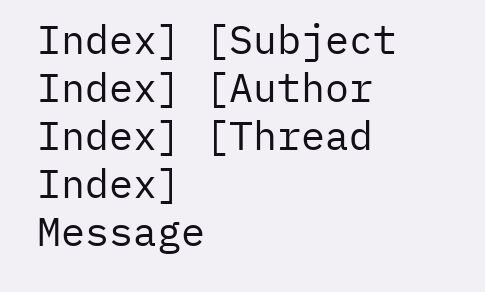Index] [Subject Index] [Author Index] [Thread Index]
Message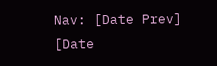Nav: [Date Prev] [Date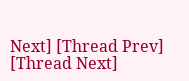Next] [Thread Prev] [Thread Next]